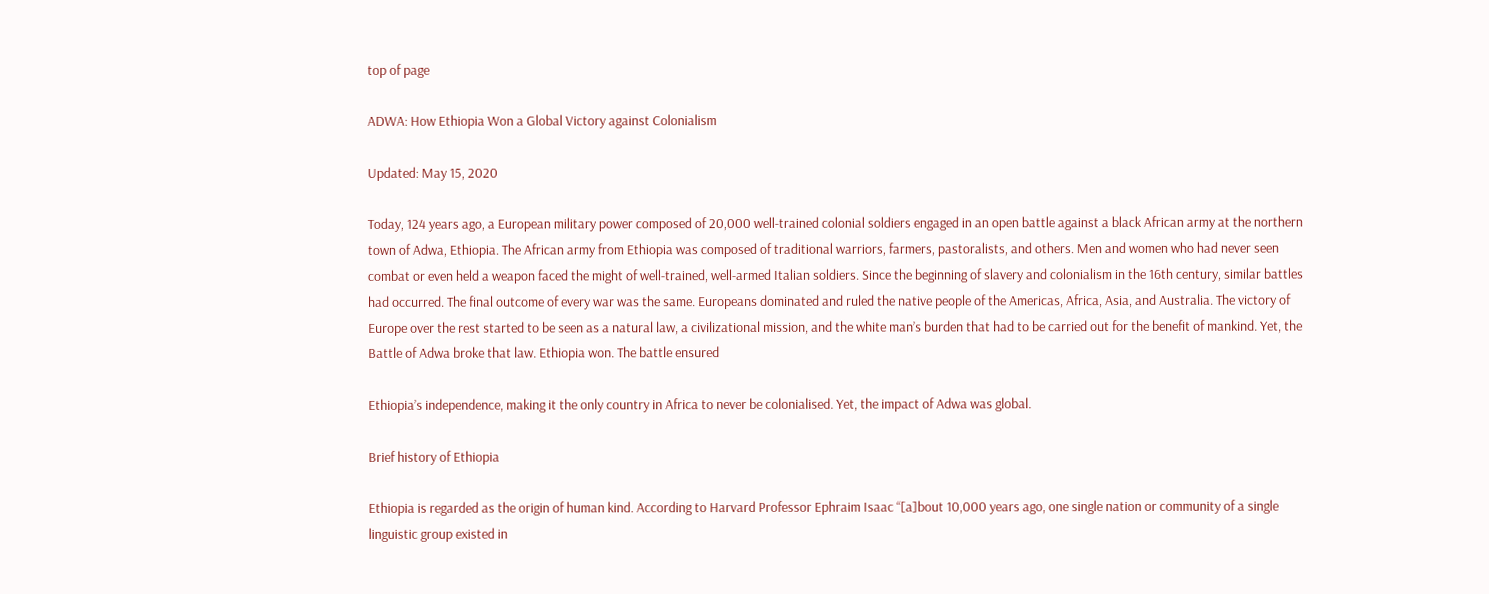top of page

ADWA: How Ethiopia Won a Global Victory against Colonialism

Updated: May 15, 2020

Today, 124 years ago, a European military power composed of 20,000 well-trained colonial soldiers engaged in an open battle against a black African army at the northern town of Adwa, Ethiopia. The African army from Ethiopia was composed of traditional warriors, farmers, pastoralists, and others. Men and women who had never seen combat or even held a weapon faced the might of well-trained, well-armed Italian soldiers. Since the beginning of slavery and colonialism in the 16th century, similar battles had occurred. The final outcome of every war was the same. Europeans dominated and ruled the native people of the Americas, Africa, Asia, and Australia. The victory of Europe over the rest started to be seen as a natural law, a civilizational mission, and the white man’s burden that had to be carried out for the benefit of mankind. Yet, the Battle of Adwa broke that law. Ethiopia won. The battle ensured

Ethiopia’s independence, making it the only country in Africa to never be colonialised. Yet, the impact of Adwa was global.

Brief history of Ethiopia

Ethiopia is regarded as the origin of human kind. According to Harvard Professor Ephraim Isaac “[a]bout 10,000 years ago, one single nation or community of a single linguistic group existed in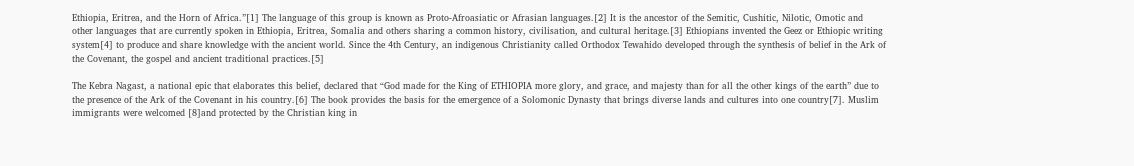Ethiopia, Eritrea, and the Horn of Africa.”[1] The language of this group is known as Proto-Afroasiatic or Afrasian languages.[2] It is the ancestor of the Semitic, Cushitic, Nilotic, Omotic and other languages that are currently spoken in Ethiopia, Eritrea, Somalia and others sharing a common history, civilisation, and cultural heritage.[3] Ethiopians invented the Geez or Ethiopic writing system[4] to produce and share knowledge with the ancient world. Since the 4th Century, an indigenous Christianity called Orthodox Tewahido developed through the synthesis of belief in the Ark of the Covenant, the gospel and ancient traditional practices.[5]

The Kebra Nagast, a national epic that elaborates this belief, declared that “God made for the King of ETHIOPIA more glory, and grace, and majesty than for all the other kings of the earth” due to the presence of the Ark of the Covenant in his country.[6] The book provides the basis for the emergence of a Solomonic Dynasty that brings diverse lands and cultures into one country[7]. Muslim immigrants were welcomed [8]and protected by the Christian king in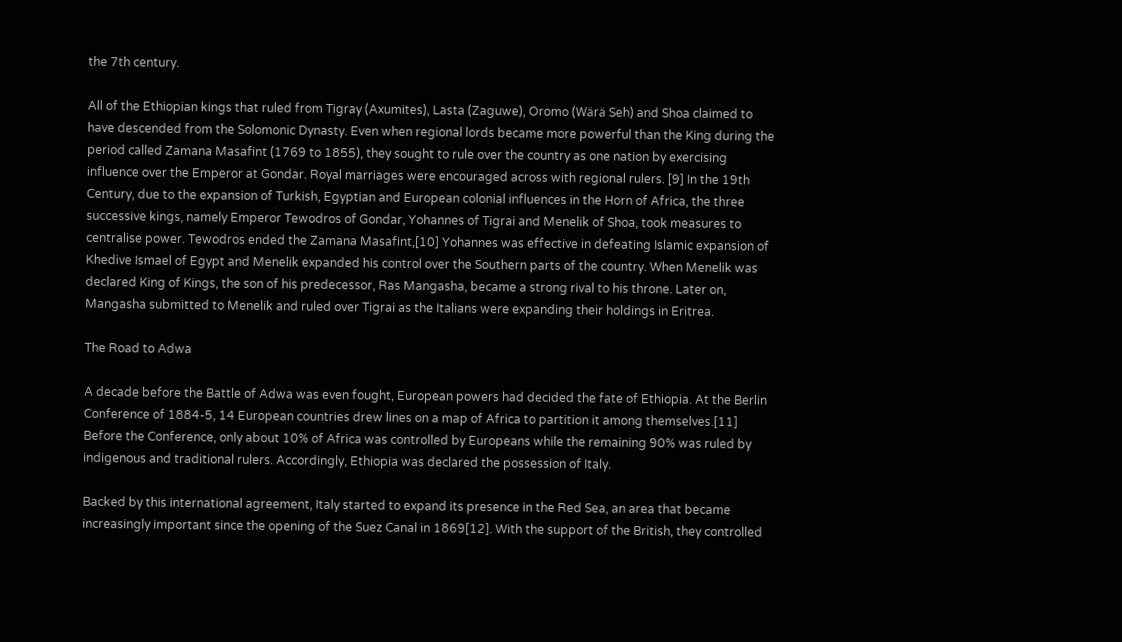the 7th century.

All of the Ethiopian kings that ruled from Tigray (Axumites), Lasta (Zaguwe), Oromo (Wärä Seh) and Shoa claimed to have descended from the Solomonic Dynasty. Even when regional lords became more powerful than the King during the period called Zamana Masafint (1769 to 1855), they sought to rule over the country as one nation by exercising influence over the Emperor at Gondar. Royal marriages were encouraged across with regional rulers. [9] In the 19th Century, due to the expansion of Turkish, Egyptian and European colonial influences in the Horn of Africa, the three successive kings, namely Emperor Tewodros of Gondar, Yohannes of Tigrai and Menelik of Shoa, took measures to centralise power. Tewodros ended the Zamana Masafint,[10] Yohannes was effective in defeating Islamic expansion of Khedive Ismael of Egypt and Menelik expanded his control over the Southern parts of the country. When Menelik was declared King of Kings, the son of his predecessor, Ras Mangasha, became a strong rival to his throne. Later on, Mangasha submitted to Menelik and ruled over Tigrai as the Italians were expanding their holdings in Eritrea.

The Road to Adwa

A decade before the Battle of Adwa was even fought, European powers had decided the fate of Ethiopia. At the Berlin Conference of 1884-5, 14 European countries drew lines on a map of Africa to partition it among themselves.[11] Before the Conference, only about 10% of Africa was controlled by Europeans while the remaining 90% was ruled by indigenous and traditional rulers. Accordingly, Ethiopia was declared the possession of Italy.

Backed by this international agreement, Italy started to expand its presence in the Red Sea, an area that became increasingly important since the opening of the Suez Canal in 1869[12]. With the support of the British, they controlled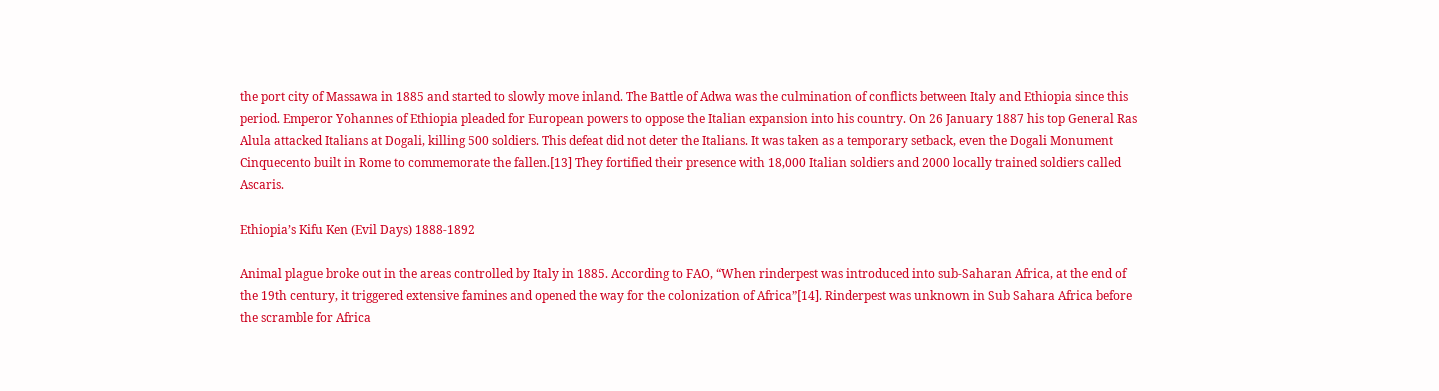the port city of Massawa in 1885 and started to slowly move inland. The Battle of Adwa was the culmination of conflicts between Italy and Ethiopia since this period. Emperor Yohannes of Ethiopia pleaded for European powers to oppose the Italian expansion into his country. On 26 January 1887 his top General Ras Alula attacked Italians at Dogali, killing 500 soldiers. This defeat did not deter the Italians. It was taken as a temporary setback, even the Dogali Monument Cinquecento built in Rome to commemorate the fallen.[13] They fortified their presence with 18,000 Italian soldiers and 2000 locally trained soldiers called Ascaris.

Ethiopia’s Kifu Ken (Evil Days) 1888-1892

Animal plague broke out in the areas controlled by Italy in 1885. According to FAO, “When rinderpest was introduced into sub-Saharan Africa, at the end of the 19th century, it triggered extensive famines and opened the way for the colonization of Africa”[14]. Rinderpest was unknown in Sub Sahara Africa before the scramble for Africa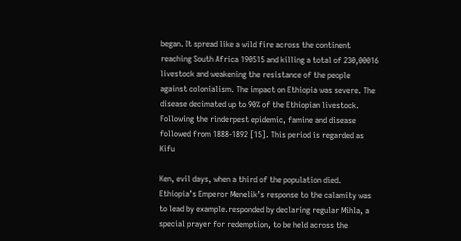began. It spread like a wild fire across the continent reaching South Africa 190515 and killing a total of 230,00016 livestock and weakening the resistance of the people against colonialism. The impact on Ethiopia was severe. The disease decimated up to 90% of the Ethiopian livestock. Following the rinderpest epidemic, famine and disease followed from 1888-1892 [15]. This period is regarded as Kifu

Ken, evil days, when a third of the population died. Ethiopia’s Emperor Menelik’s response to the calamity was to lead by example.responded by declaring regular Mihla, a special prayer for redemption, to be held across the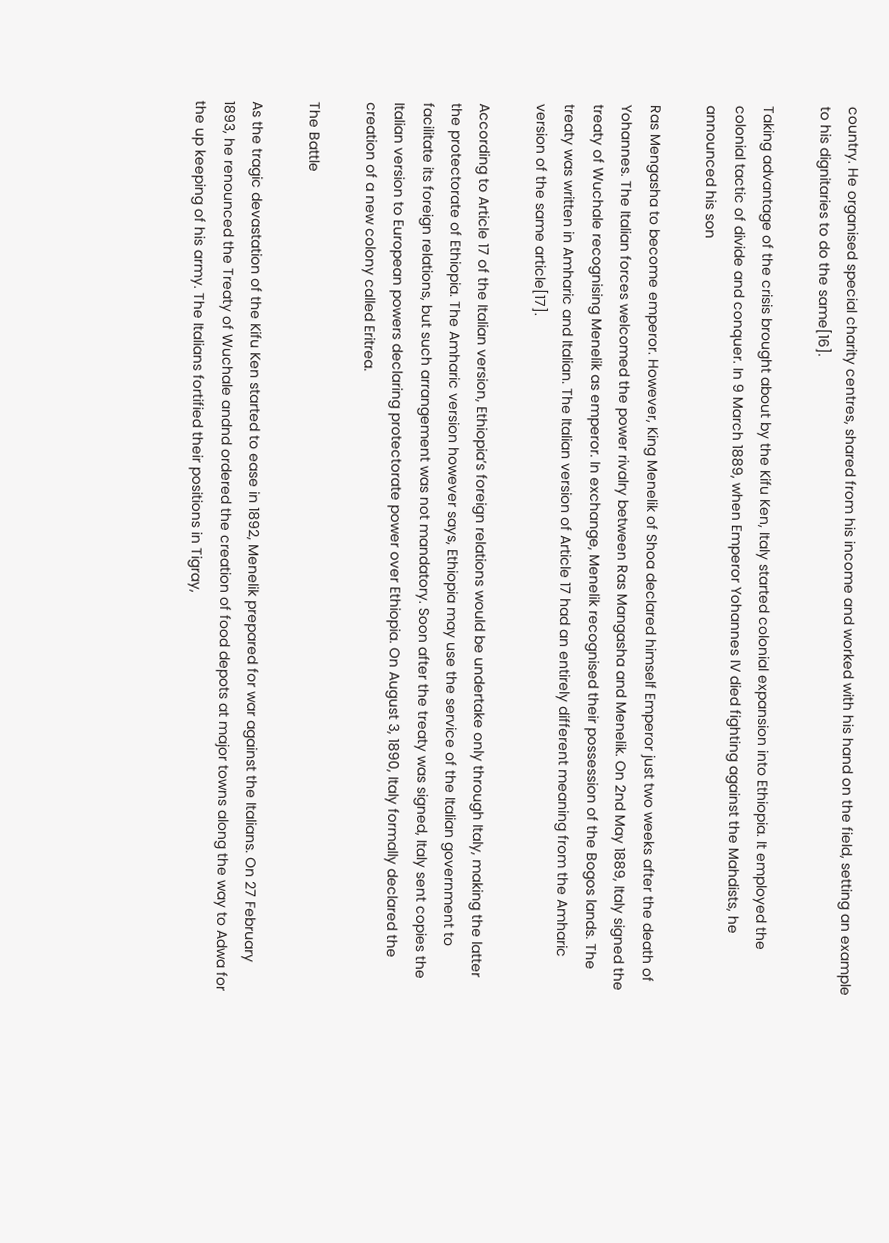country. He organised special charity centres, shared from his income and worked with his hand on the field, setting an example to his dignitaries to do the same[16].

Taking advantage of the crisis brought about by the Kifu Ken, Italy started colonial expansion into Ethiopia. It employed the colonial tactic of divide and conquer. In 9 March 1889, when Emperor Yohannes IV died fighting against the Mahdists, he announced his son

Ras Mengasha to become emperor. However, King Menelik of Shoa declared himself Emperor just two weeks after the death of Yohannes. The Italian forces welcomed the power rivalry between Ras Mangasha and Menelik. On 2nd May 1889, Italy signed the treaty of Wuchale recognising Menelik as emperor. In exchange, Menelik recognised their possession of the Bogos lands. The treaty was written in Amharic and Italian. The Italian version of Article 17 had an entirely different meaning from the Amharic version of the same article[17].

According to Article 17 of the Italian version, Ethiopia’s foreign relations would be undertake only through Italy, making the latter the protectorate of Ethiopia. The Amharic version however says, Ethiopia may use the service of the Italian government to facilitate its foreign relations, but such arrangement was not mandatory. Soon after the treaty was signed, Italy sent copies the Italian version to European powers declaring protectorate power over Ethiopia. On August 3, 1890, Italy formally declared the creation of a new colony called Eritrea.

The Battle

As the tragic devastation of the Kifu Ken started to ease in 1892, Menelik prepared for war against the Italians. On 27 February 1893, he renounced the Treaty of Wuchale andnd ordered the creation of food depots at major towns along the way to Adwa for the up keeping of his army. The Italians fortified their positions in Tigray,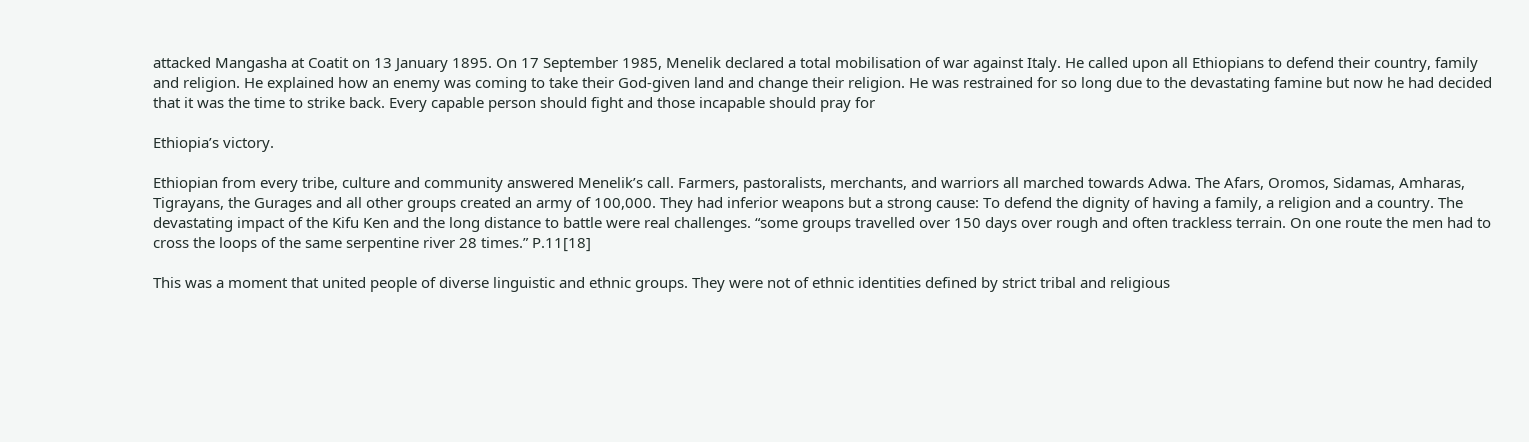attacked Mangasha at Coatit on 13 January 1895. On 17 September 1985, Menelik declared a total mobilisation of war against Italy. He called upon all Ethiopians to defend their country, family and religion. He explained how an enemy was coming to take their God-given land and change their religion. He was restrained for so long due to the devastating famine but now he had decided that it was the time to strike back. Every capable person should fight and those incapable should pray for

Ethiopia’s victory.

Ethiopian from every tribe, culture and community answered Menelik’s call. Farmers, pastoralists, merchants, and warriors all marched towards Adwa. The Afars, Oromos, Sidamas, Amharas, Tigrayans, the Gurages and all other groups created an army of 100,000. They had inferior weapons but a strong cause: To defend the dignity of having a family, a religion and a country. The devastating impact of the Kifu Ken and the long distance to battle were real challenges. “some groups travelled over 150 days over rough and often trackless terrain. On one route the men had to cross the loops of the same serpentine river 28 times.” P.11[18]

This was a moment that united people of diverse linguistic and ethnic groups. They were not of ethnic identities defined by strict tribal and religious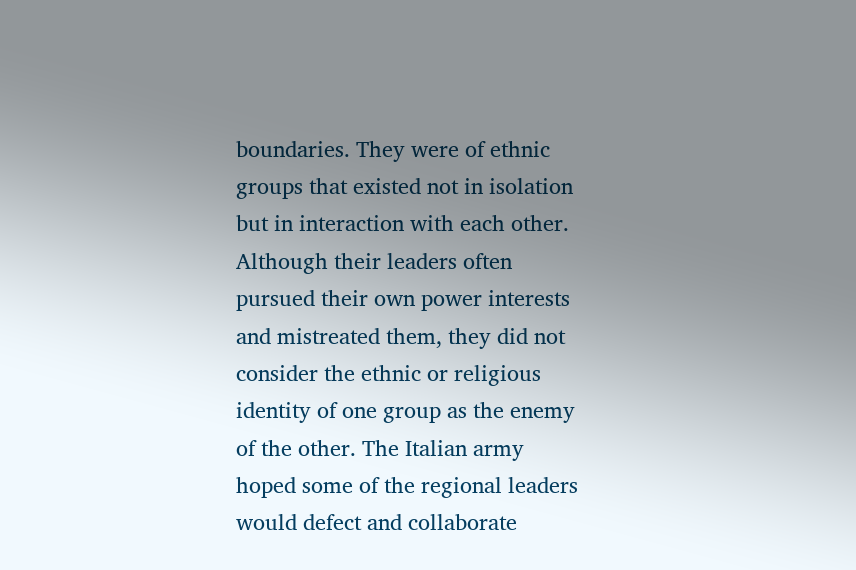boundaries. They were of ethnic groups that existed not in isolation but in interaction with each other. Although their leaders often pursued their own power interests and mistreated them, they did not consider the ethnic or religious identity of one group as the enemy of the other. The Italian army hoped some of the regional leaders would defect and collaborate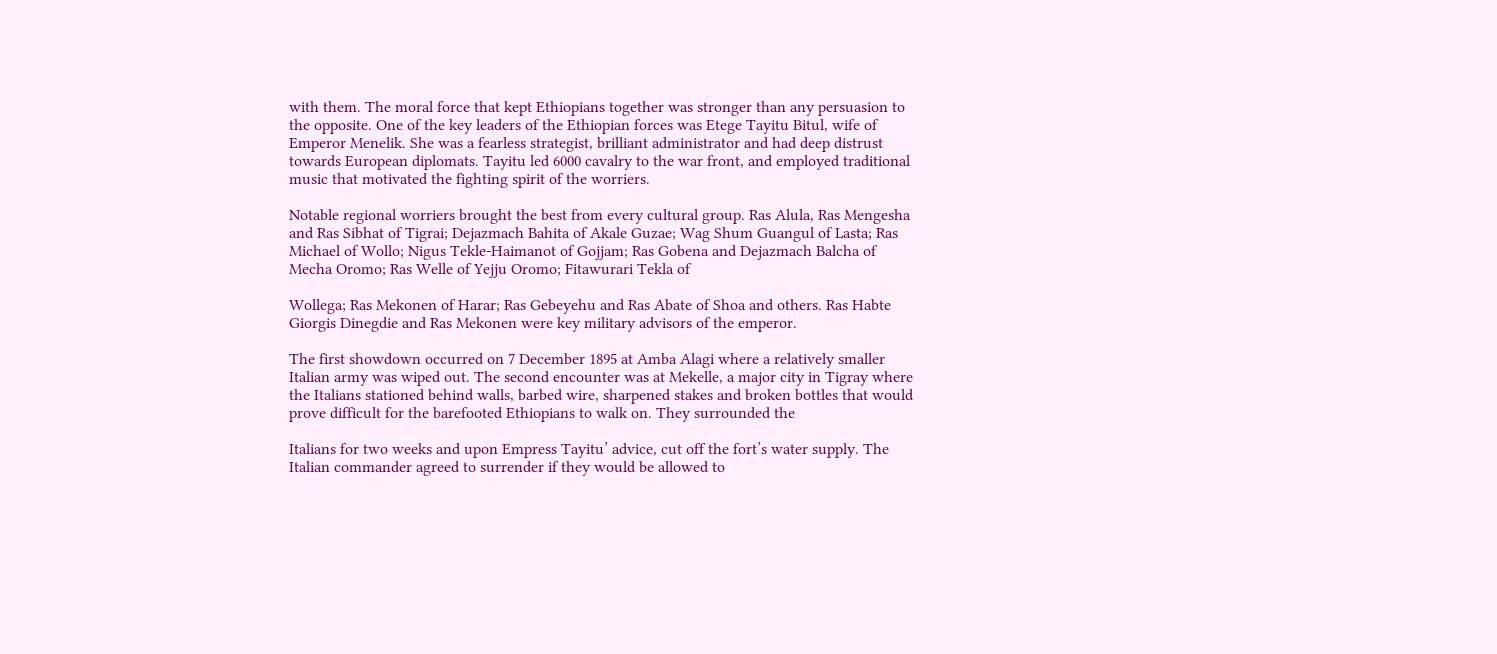with them. The moral force that kept Ethiopians together was stronger than any persuasion to the opposite. One of the key leaders of the Ethiopian forces was Etege Tayitu Bitul, wife of Emperor Menelik. She was a fearless strategist, brilliant administrator and had deep distrust towards European diplomats. Tayitu led 6000 cavalry to the war front, and employed traditional music that motivated the fighting spirit of the worriers.

Notable regional worriers brought the best from every cultural group. Ras Alula, Ras Mengesha and Ras Sibhat of Tigrai; Dejazmach Bahita of Akale Guzae; Wag Shum Guangul of Lasta; Ras Michael of Wollo; Nigus Tekle-Haimanot of Gojjam; Ras Gobena and Dejazmach Balcha of Mecha Oromo; Ras Welle of Yejju Oromo; Fitawurari Tekla of

Wollega; Ras Mekonen of Harar; Ras Gebeyehu and Ras Abate of Shoa and others. Ras Habte Giorgis Dinegdie and Ras Mekonen were key military advisors of the emperor.

The first showdown occurred on 7 December 1895 at Amba Alagi where a relatively smaller Italian army was wiped out. The second encounter was at Mekelle, a major city in Tigray where the Italians stationed behind walls, barbed wire, sharpened stakes and broken bottles that would prove difficult for the barefooted Ethiopians to walk on. They surrounded the

Italians for two weeks and upon Empress Tayitu’ advice, cut off the fort’s water supply. The Italian commander agreed to surrender if they would be allowed to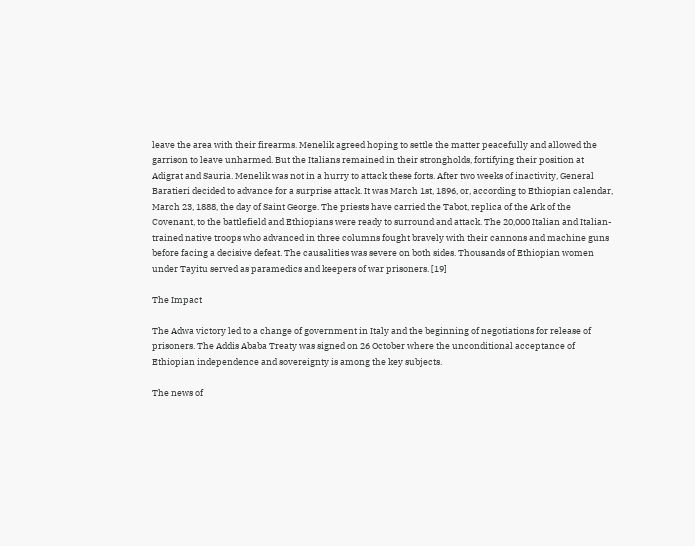leave the area with their firearms. Menelik agreed hoping to settle the matter peacefully and allowed the garrison to leave unharmed. But the Italians remained in their strongholds, fortifying their position at Adigrat and Sauria. Menelik was not in a hurry to attack these forts. After two weeks of inactivity, General Baratieri decided to advance for a surprise attack. It was March 1st, 1896, or, according to Ethiopian calendar, March 23, 1888, the day of Saint George. The priests have carried the Tabot, replica of the Ark of the Covenant, to the battlefield and Ethiopians were ready to surround and attack. The 20,000 Italian and Italian-trained native troops who advanced in three columns fought bravely with their cannons and machine guns before facing a decisive defeat. The causalities was severe on both sides. Thousands of Ethiopian women under Tayitu served as paramedics and keepers of war prisoners. [19]

The Impact

The Adwa victory led to a change of government in Italy and the beginning of negotiations for release of prisoners. The Addis Ababa Treaty was signed on 26 October where the unconditional acceptance of Ethiopian independence and sovereignty is among the key subjects.

The news of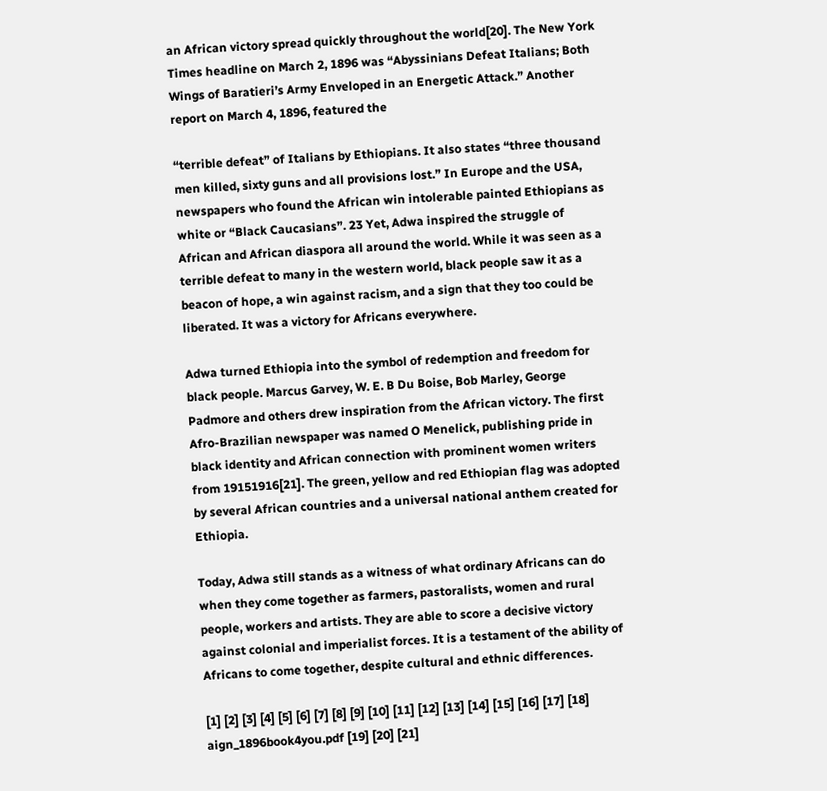an African victory spread quickly throughout the world[20]. The New York Times headline on March 2, 1896 was “Abyssinians Defeat Italians; Both Wings of Baratieri’s Army Enveloped in an Energetic Attack.” Another report on March 4, 1896, featured the

“terrible defeat” of Italians by Ethiopians. It also states “three thousand men killed, sixty guns and all provisions lost.” In Europe and the USA, newspapers who found the African win intolerable painted Ethiopians as white or “Black Caucasians”. 23 Yet, Adwa inspired the struggle of African and African diaspora all around the world. While it was seen as a terrible defeat to many in the western world, black people saw it as a beacon of hope, a win against racism, and a sign that they too could be liberated. It was a victory for Africans everywhere.

Adwa turned Ethiopia into the symbol of redemption and freedom for black people. Marcus Garvey, W. E. B Du Boise, Bob Marley, George Padmore and others drew inspiration from the African victory. The first Afro-Brazilian newspaper was named O Menelick, publishing pride in black identity and African connection with prominent women writers from 19151916[21]. The green, yellow and red Ethiopian flag was adopted by several African countries and a universal national anthem created for Ethiopia.

Today, Adwa still stands as a witness of what ordinary Africans can do when they come together as farmers, pastoralists, women and rural people, workers and artists. They are able to score a decisive victory against colonial and imperialist forces. It is a testament of the ability of Africans to come together, despite cultural and ethnic differences.

[1] [2] [3] [4] [5] [6] [7] [8] [9] [10] [11] [12] [13] [14] [15] [16] [17] [18] aign_1896book4you.pdf [19] [20] [21]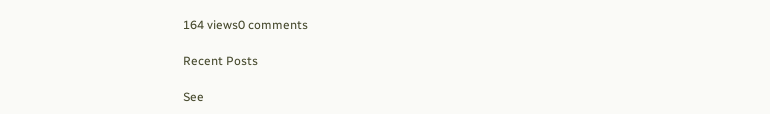164 views0 comments

Recent Posts

See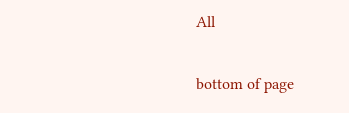All


bottom of page